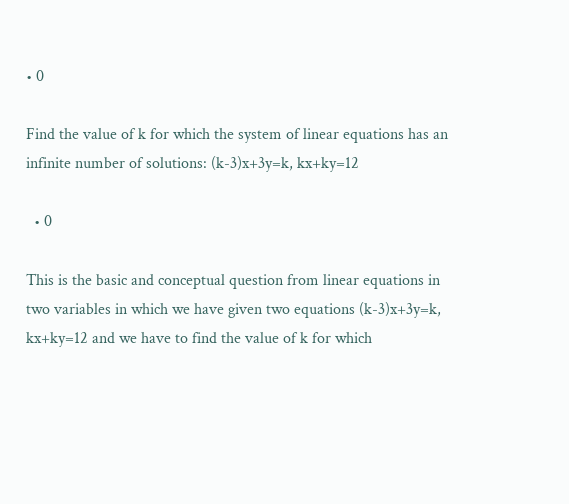• 0

Find the value of k for which the system of linear equations has an infinite number of solutions: (k-3)x+3y=k, kx+ky=12

  • 0

This is the basic and conceptual question from linear equations in two variables in which we have given two equations (k-3)x+3y=k, kx+ky=12 and we have to find the value of k for which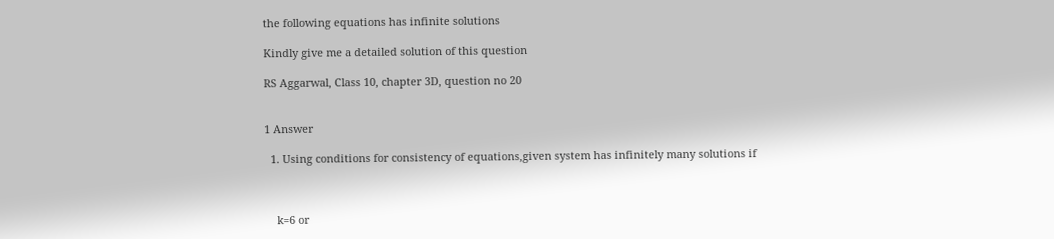the following equations has infinite solutions

Kindly give me a detailed solution of this question

RS Aggarwal, Class 10, chapter 3D, question no 20


1 Answer

  1. Using conditions for consistency of equations,given system has infinitely many solutions if



    k=6 or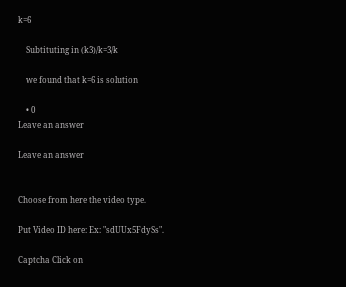k=6

    Subtituting in (k3)/k=3/k

    we found that k=6 is solution

    • 0
Leave an answer

Leave an answer


Choose from here the video type.

Put Video ID here: Ex: "sdUUx5FdySs".

Captcha Click on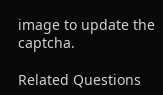image to update the captcha.

Related Questions